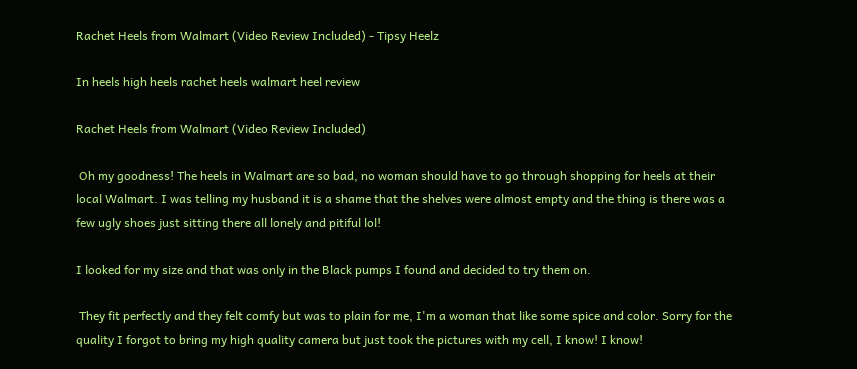Rachet Heels from Walmart (Video Review Included) - Tipsy Heelz

In heels high heels rachet heels walmart heel review

Rachet Heels from Walmart (Video Review Included)

 Oh my goodness! The heels in Walmart are so bad, no woman should have to go through shopping for heels at their local Walmart. I was telling my husband it is a shame that the shelves were almost empty and the thing is there was a few ugly shoes just sitting there all lonely and pitiful lol!

I looked for my size and that was only in the Black pumps I found and decided to try them on.

 They fit perfectly and they felt comfy but was to plain for me, I'm a woman that like some spice and color. Sorry for the quality I forgot to bring my high quality camera but just took the pictures with my cell, I know! I know!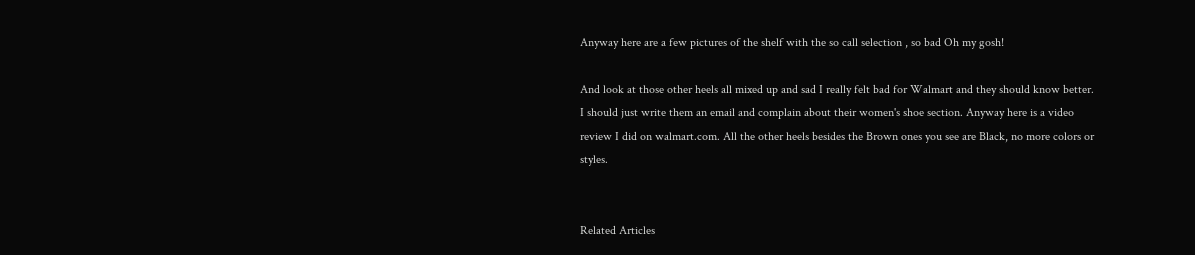Anyway here are a few pictures of the shelf with the so call selection , so bad Oh my gosh!

And look at those other heels all mixed up and sad I really felt bad for Walmart and they should know better. I should just write them an email and complain about their women's shoe section. Anyway here is a video review I did on walmart.com. All the other heels besides the Brown ones you see are Black, no more colors or styles.


Related Articles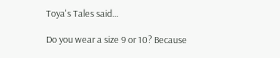Toya's Tales said...

Do you wear a size 9 or 10? Because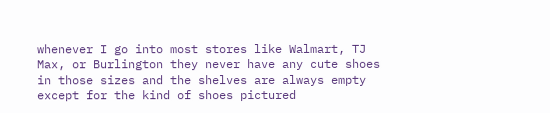whenever I go into most stores like Walmart, TJ Max, or Burlington they never have any cute shoes in those sizes and the shelves are always empty except for the kind of shoes pictured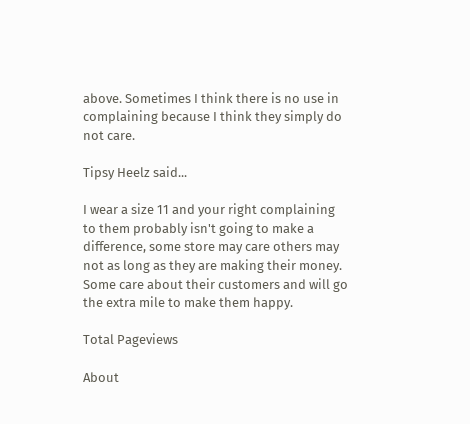above. Sometimes I think there is no use in complaining because I think they simply do not care.

Tipsy Heelz said...

I wear a size 11 and your right complaining to them probably isn't going to make a difference, some store may care others may not as long as they are making their money. Some care about their customers and will go the extra mile to make them happy.

Total Pageviews

About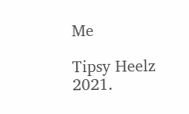Me

Tipsy Heelz 2021.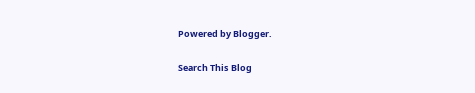Powered by Blogger.

Search This Blog